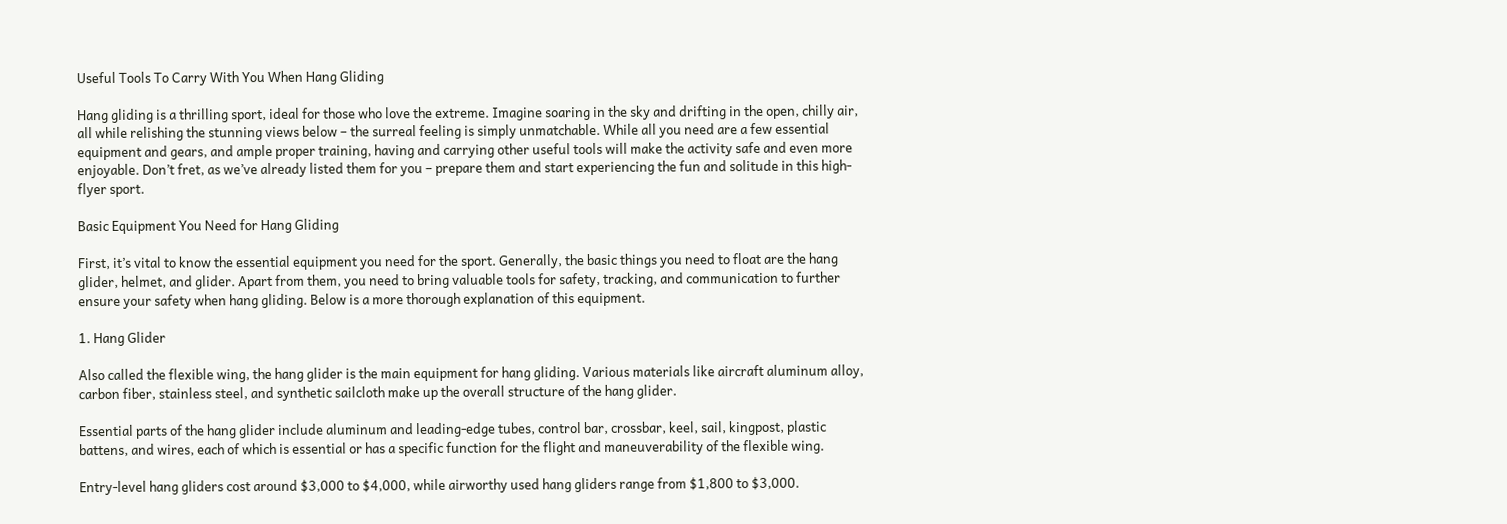Useful Tools To Carry With You When Hang Gliding

Hang gliding is a thrilling sport, ideal for those who love the extreme. Imagine soaring in the sky and drifting in the open, chilly air, all while relishing the stunning views below – the surreal feeling is simply unmatchable. While all you need are a few essential equipment and gears, and ample proper training, having and carrying other useful tools will make the activity safe and even more enjoyable. Don’t fret, as we’ve already listed them for you – prepare them and start experiencing the fun and solitude in this high-flyer sport.

Basic Equipment You Need for Hang Gliding

First, it’s vital to know the essential equipment you need for the sport. Generally, the basic things you need to float are the hang glider, helmet, and glider. Apart from them, you need to bring valuable tools for safety, tracking, and communication to further ensure your safety when hang gliding. Below is a more thorough explanation of this equipment.

1. Hang Glider

Also called the flexible wing, the hang glider is the main equipment for hang gliding. Various materials like aircraft aluminum alloy, carbon fiber, stainless steel, and synthetic sailcloth make up the overall structure of the hang glider.

Essential parts of the hang glider include aluminum and leading-edge tubes, control bar, crossbar, keel, sail, kingpost, plastic battens, and wires, each of which is essential or has a specific function for the flight and maneuverability of the flexible wing.

Entry-level hang gliders cost around $3,000 to $4,000, while airworthy used hang gliders range from $1,800 to $3,000.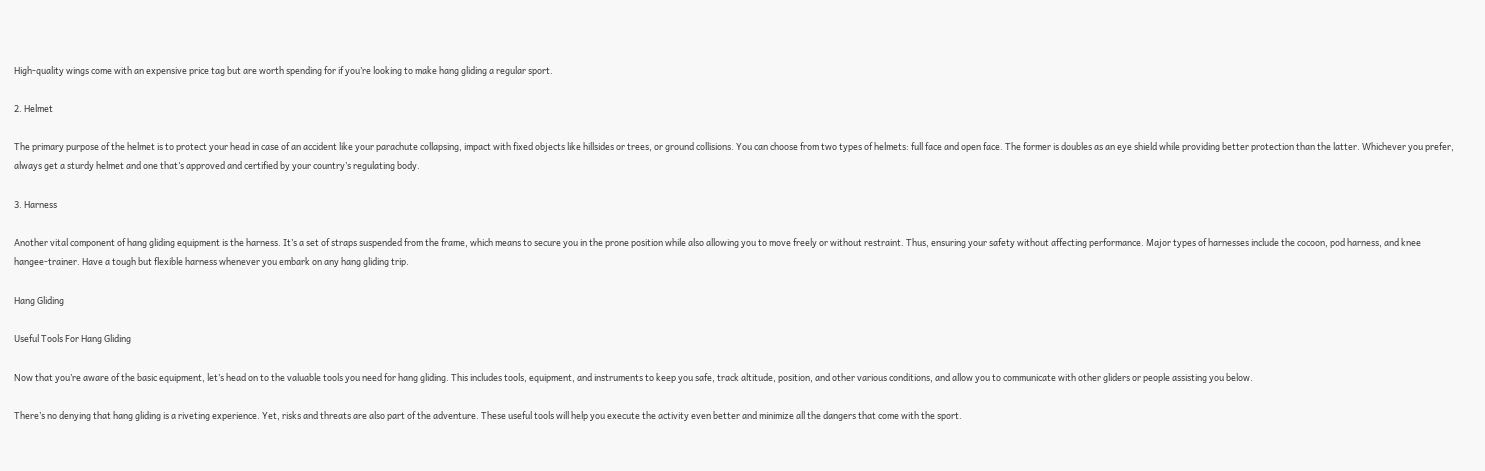High-quality wings come with an expensive price tag but are worth spending for if you’re looking to make hang gliding a regular sport.

2. Helmet

The primary purpose of the helmet is to protect your head in case of an accident like your parachute collapsing, impact with fixed objects like hillsides or trees, or ground collisions. You can choose from two types of helmets: full face and open face. The former is doubles as an eye shield while providing better protection than the latter. Whichever you prefer, always get a sturdy helmet and one that’s approved and certified by your country’s regulating body.

3. Harness

Another vital component of hang gliding equipment is the harness. It’s a set of straps suspended from the frame, which means to secure you in the prone position while also allowing you to move freely or without restraint. Thus, ensuring your safety without affecting performance. Major types of harnesses include the cocoon, pod harness, and knee hangee-trainer. Have a tough but flexible harness whenever you embark on any hang gliding trip.

Hang Gliding

Useful Tools For Hang Gliding

Now that you’re aware of the basic equipment, let’s head on to the valuable tools you need for hang gliding. This includes tools, equipment, and instruments to keep you safe, track altitude, position, and other various conditions, and allow you to communicate with other gliders or people assisting you below.

There’s no denying that hang gliding is a riveting experience. Yet, risks and threats are also part of the adventure. These useful tools will help you execute the activity even better and minimize all the dangers that come with the sport.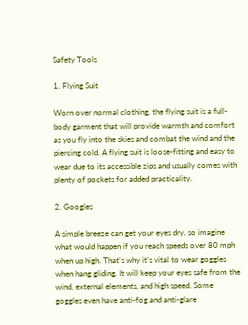Safety Tools

1. Flying Suit

Worn over normal clothing, the flying suit is a full-body garment that will provide warmth and comfort as you fly into the skies and combat the wind and the piercing cold. A flying suit is loose-fitting and easy to wear due to its accessible zips and usually comes with plenty of pockets for added practicality.

2. Googles

A simple breeze can get your eyes dry, so imagine what would happen if you reach speeds over 80 mph when up high. That’s why it’s vital to wear goggles when hang gliding. It will keep your eyes safe from the wind, external elements, and high speed. Some goggles even have anti-fog and anti-glare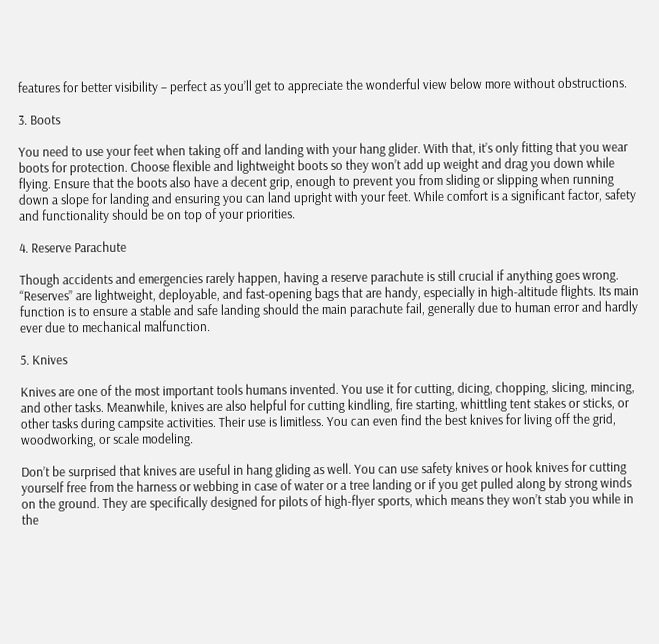features for better visibility – perfect as you’ll get to appreciate the wonderful view below more without obstructions.

3. Boots

You need to use your feet when taking off and landing with your hang glider. With that, it’s only fitting that you wear boots for protection. Choose flexible and lightweight boots so they won’t add up weight and drag you down while flying. Ensure that the boots also have a decent grip, enough to prevent you from sliding or slipping when running down a slope for landing and ensuring you can land upright with your feet. While comfort is a significant factor, safety and functionality should be on top of your priorities.

4. Reserve Parachute

Though accidents and emergencies rarely happen, having a reserve parachute is still crucial if anything goes wrong. “Reserves” are lightweight, deployable, and fast-opening bags that are handy, especially in high-altitude flights. Its main function is to ensure a stable and safe landing should the main parachute fail, generally due to human error and hardly ever due to mechanical malfunction.

5. Knives

Knives are one of the most important tools humans invented. You use it for cutting, dicing, chopping, slicing, mincing, and other tasks. Meanwhile, knives are also helpful for cutting kindling, fire starting, whittling tent stakes or sticks, or other tasks during campsite activities. Their use is limitless. You can even find the best knives for living off the grid, woodworking, or scale modeling.

Don’t be surprised that knives are useful in hang gliding as well. You can use safety knives or hook knives for cutting yourself free from the harness or webbing in case of water or a tree landing or if you get pulled along by strong winds on the ground. They are specifically designed for pilots of high-flyer sports, which means they won’t stab you while in the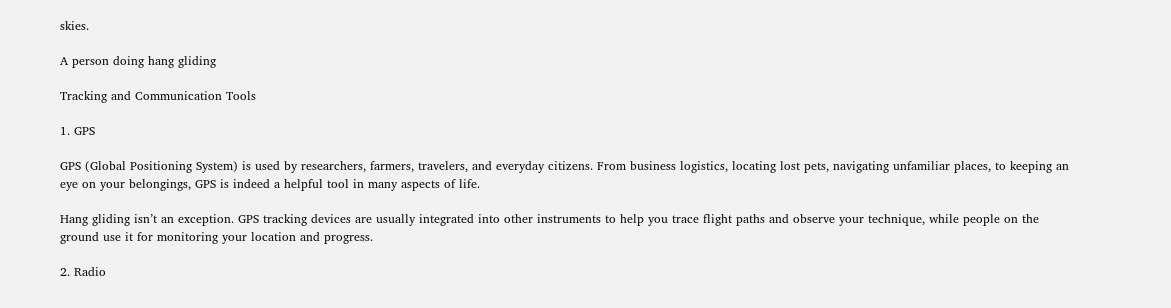skies.

A person doing hang gliding

Tracking and Communication Tools

1. GPS

GPS (Global Positioning System) is used by researchers, farmers, travelers, and everyday citizens. From business logistics, locating lost pets, navigating unfamiliar places, to keeping an eye on your belongings, GPS is indeed a helpful tool in many aspects of life.

Hang gliding isn’t an exception. GPS tracking devices are usually integrated into other instruments to help you trace flight paths and observe your technique, while people on the ground use it for monitoring your location and progress.

2. Radio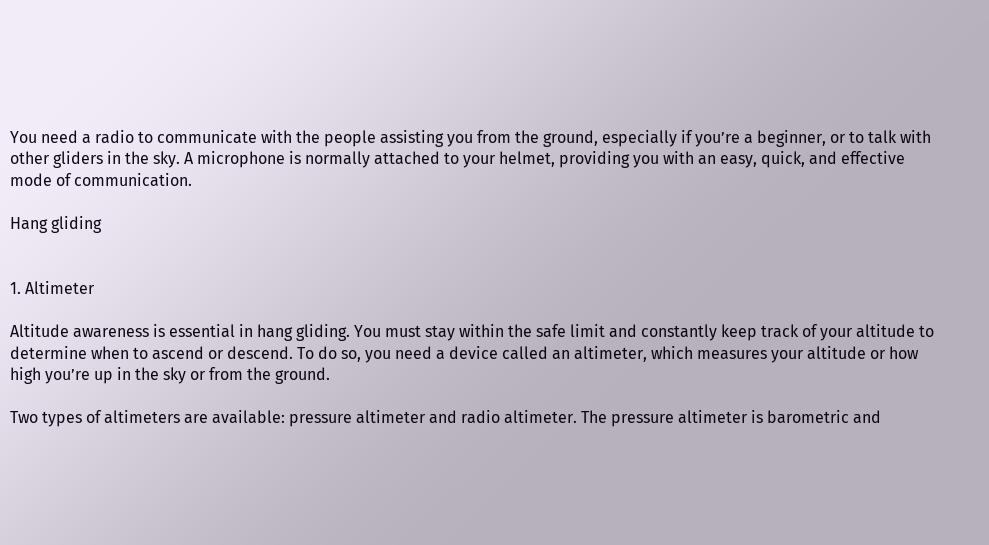You need a radio to communicate with the people assisting you from the ground, especially if you’re a beginner, or to talk with other gliders in the sky. A microphone is normally attached to your helmet, providing you with an easy, quick, and effective mode of communication.

Hang gliding


1. Altimeter

Altitude awareness is essential in hang gliding. You must stay within the safe limit and constantly keep track of your altitude to determine when to ascend or descend. To do so, you need a device called an altimeter, which measures your altitude or how high you’re up in the sky or from the ground.

Two types of altimeters are available: pressure altimeter and radio altimeter. The pressure altimeter is barometric and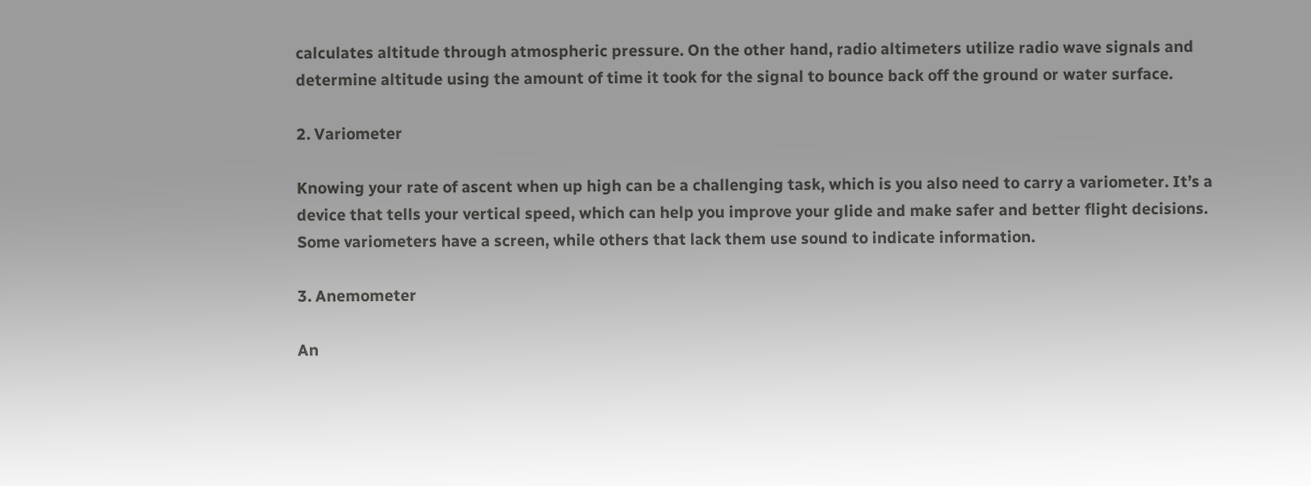calculates altitude through atmospheric pressure. On the other hand, radio altimeters utilize radio wave signals and determine altitude using the amount of time it took for the signal to bounce back off the ground or water surface.

2. Variometer

Knowing your rate of ascent when up high can be a challenging task, which is you also need to carry a variometer. It’s a device that tells your vertical speed, which can help you improve your glide and make safer and better flight decisions. Some variometers have a screen, while others that lack them use sound to indicate information.

3. Anemometer

An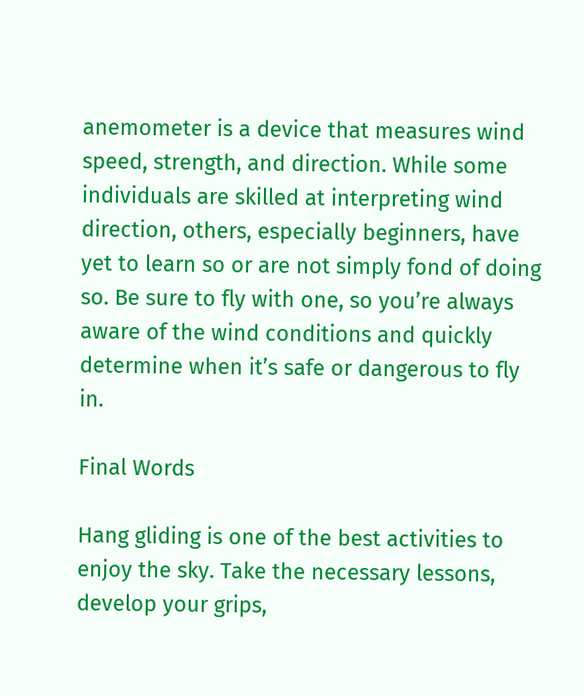anemometer is a device that measures wind speed, strength, and direction. While some individuals are skilled at interpreting wind direction, others, especially beginners, have yet to learn so or are not simply fond of doing so. Be sure to fly with one, so you’re always aware of the wind conditions and quickly determine when it’s safe or dangerous to fly in.

Final Words

Hang gliding is one of the best activities to enjoy the sky. Take the necessary lessons, develop your grips,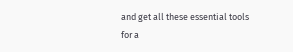and get all these essential tools for a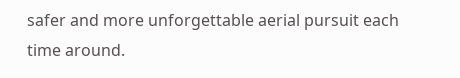safer and more unforgettable aerial pursuit each time around.